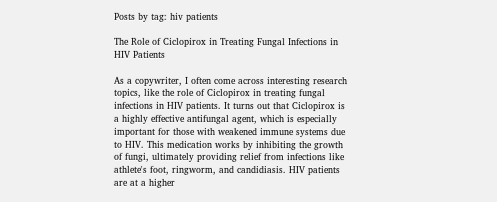Posts by tag: hiv patients

The Role of Ciclopirox in Treating Fungal Infections in HIV Patients

As a copywriter, I often come across interesting research topics, like the role of Ciclopirox in treating fungal infections in HIV patients. It turns out that Ciclopirox is a highly effective antifungal agent, which is especially important for those with weakened immune systems due to HIV. This medication works by inhibiting the growth of fungi, ultimately providing relief from infections like athlete's foot, ringworm, and candidiasis. HIV patients are at a higher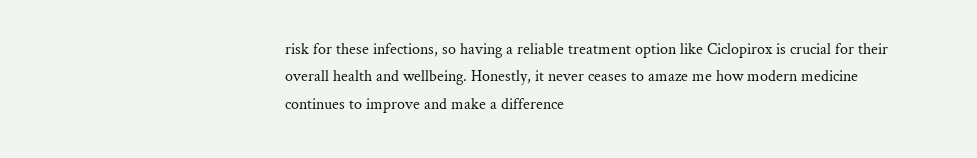risk for these infections, so having a reliable treatment option like Ciclopirox is crucial for their overall health and wellbeing. Honestly, it never ceases to amaze me how modern medicine continues to improve and make a difference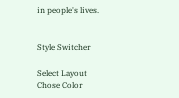in people's lives.


Style Switcher

Select Layout
Chose Color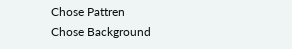Chose Pattren
Chose Background